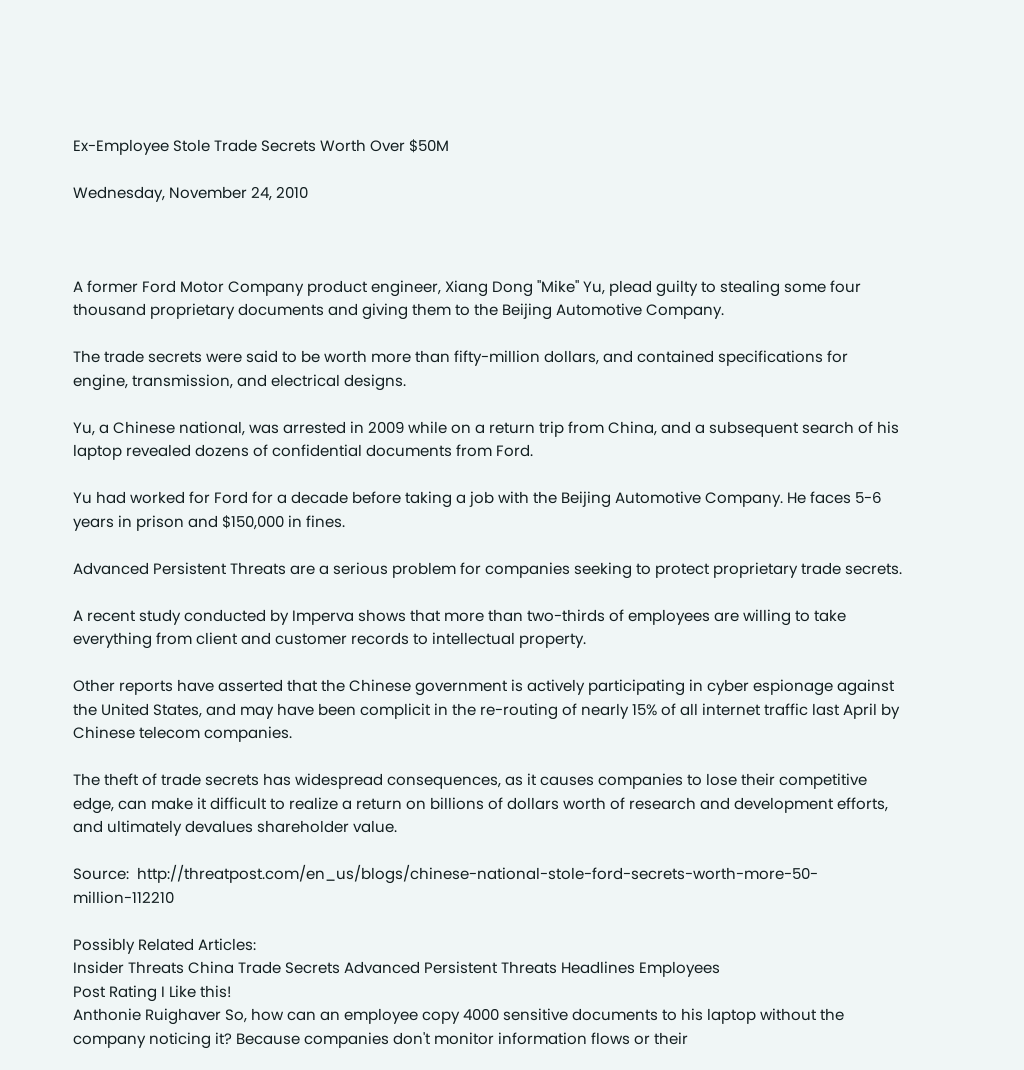Ex-Employee Stole Trade Secrets Worth Over $50M

Wednesday, November 24, 2010



A former Ford Motor Company product engineer, Xiang Dong "Mike" Yu, plead guilty to stealing some four thousand proprietary documents and giving them to the Beijing Automotive Company.

The trade secrets were said to be worth more than fifty-million dollars, and contained specifications for engine, transmission, and electrical designs.

Yu, a Chinese national, was arrested in 2009 while on a return trip from China, and a subsequent search of his laptop revealed dozens of confidential documents from Ford.

Yu had worked for Ford for a decade before taking a job with the Beijing Automotive Company. He faces 5-6 years in prison and $150,000 in fines.

Advanced Persistent Threats are a serious problem for companies seeking to protect proprietary trade secrets.

A recent study conducted by Imperva shows that more than two-thirds of employees are willing to take everything from client and customer records to intellectual property.

Other reports have asserted that the Chinese government is actively participating in cyber espionage against the United States, and may have been complicit in the re-routing of nearly 15% of all internet traffic last April by Chinese telecom companies.

The theft of trade secrets has widespread consequences, as it causes companies to lose their competitive edge, can make it difficult to realize a return on billions of dollars worth of research and development efforts, and ultimately devalues shareholder value.

Source:  http://threatpost.com/en_us/blogs/chinese-national-stole-ford-secrets-worth-more-50-million-112210

Possibly Related Articles:
Insider Threats China Trade Secrets Advanced Persistent Threats Headlines Employees
Post Rating I Like this!
Anthonie Ruighaver So, how can an employee copy 4000 sensitive documents to his laptop without the company noticing it? Because companies don't monitor information flows or their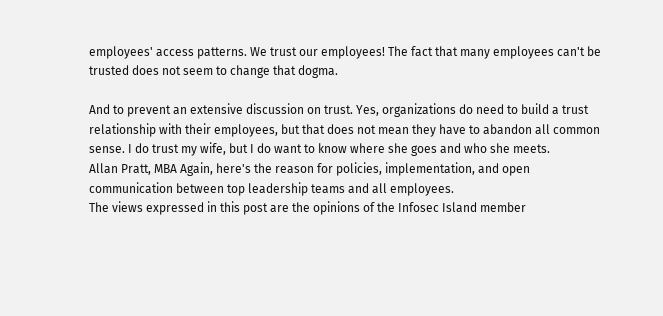employees' access patterns. We trust our employees! The fact that many employees can't be trusted does not seem to change that dogma.

And to prevent an extensive discussion on trust. Yes, organizations do need to build a trust relationship with their employees, but that does not mean they have to abandon all common sense. I do trust my wife, but I do want to know where she goes and who she meets.
Allan Pratt, MBA Again, here's the reason for policies, implementation, and open communication between top leadership teams and all employees.
The views expressed in this post are the opinions of the Infosec Island member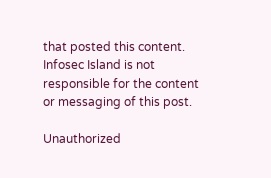that posted this content. Infosec Island is not responsible for the content or messaging of this post.

Unauthorized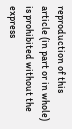reproduction of this article (in part or in whole) is prohibited without the express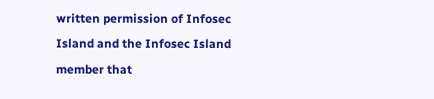written permission of Infosec Island and the Infosec Island member that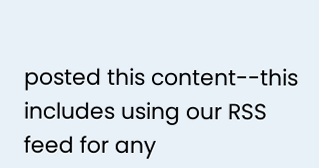posted this content--this includes using our RSS feed for any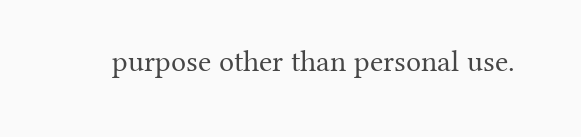purpose other than personal use.